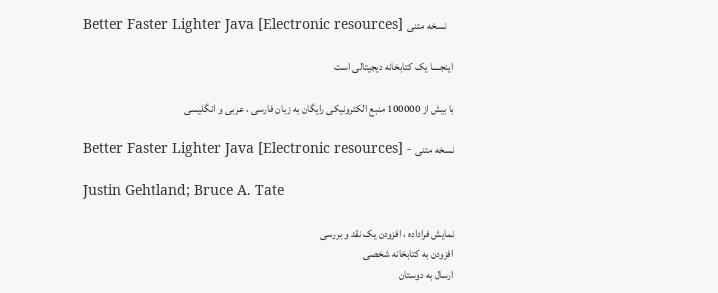Better Faster Lighter Java [Electronic resources] نسخه متنی

اینجــــا یک کتابخانه دیجیتالی است

با بیش از 100000 منبع الکترونیکی رایگان به زبان فارسی ، عربی و انگلیسی

Better Faster Lighter Java [Electronic resources] - نسخه متنی

Justin Gehtland; Bruce A. Tate

نمايش فراداده ، افزودن یک نقد و بررسی
افزودن به کتابخانه شخصی
ارسال به دوستان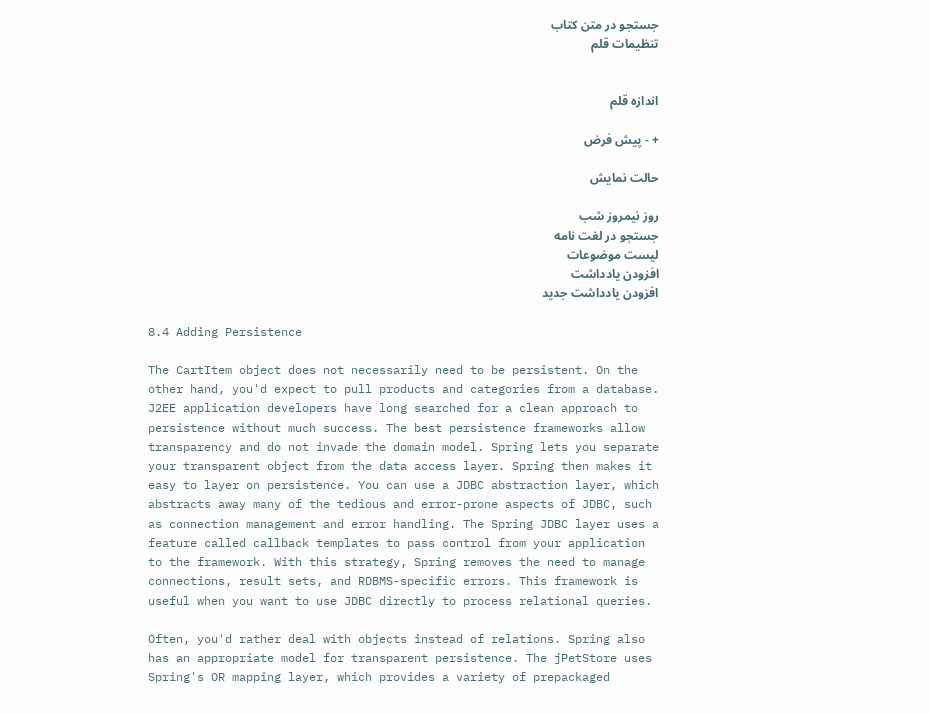جستجو در متن کتاب
تنظیمات قلم


اندازه قلم

+ - پیش فرض

حالت نمایش

روز نیمروز شب
جستجو در لغت نامه
لیست موضوعات
افزودن یادداشت
افزودن یادداشت جدید

8.4 Adding Persistence

The CartItem object does not necessarily need to be persistent. On the other hand, you'd expect to pull products and categories from a database. J2EE application developers have long searched for a clean approach to persistence without much success. The best persistence frameworks allow transparency and do not invade the domain model. Spring lets you separate your transparent object from the data access layer. Spring then makes it easy to layer on persistence. You can use a JDBC abstraction layer, which abstracts away many of the tedious and error-prone aspects of JDBC, such as connection management and error handling. The Spring JDBC layer uses a feature called callback templates to pass control from your application to the framework. With this strategy, Spring removes the need to manage connections, result sets, and RDBMS-specific errors. This framework is useful when you want to use JDBC directly to process relational queries.

Often, you'd rather deal with objects instead of relations. Spring also has an appropriate model for transparent persistence. The jPetStore uses Spring's OR mapping layer, which provides a variety of prepackaged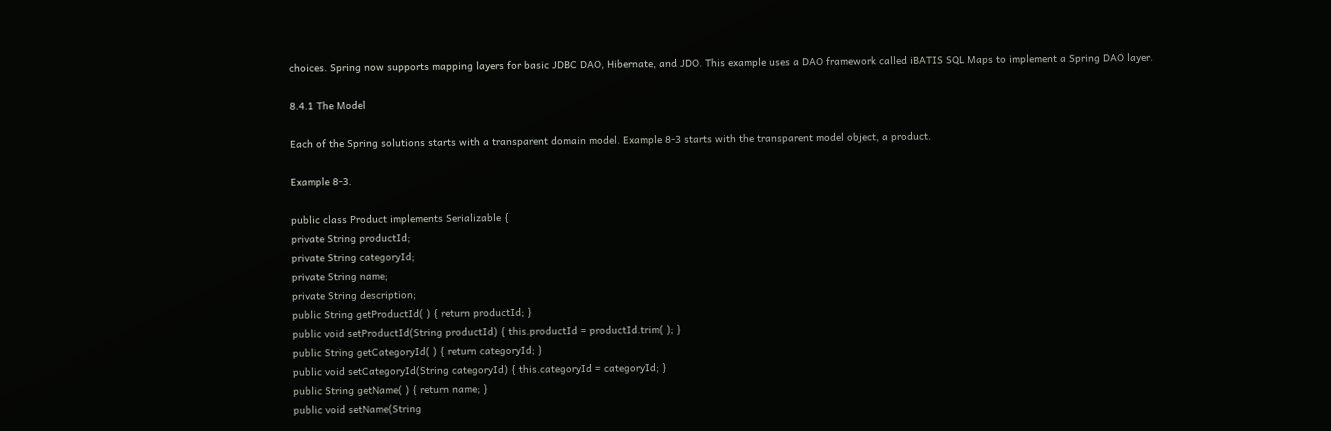choices. Spring now supports mapping layers for basic JDBC DAO, Hibernate, and JDO. This example uses a DAO framework called iBATIS SQL Maps to implement a Spring DAO layer.

8.4.1 The Model

Each of the Spring solutions starts with a transparent domain model. Example 8-3 starts with the transparent model object, a product.

Example 8-3.

public class Product implements Serializable {
private String productId;
private String categoryId;
private String name;
private String description;
public String getProductId( ) { return productId; }
public void setProductId(String productId) { this.productId = productId.trim( ); }
public String getCategoryId( ) { return categoryId; }
public void setCategoryId(String categoryId) { this.categoryId = categoryId; }
public String getName( ) { return name; }
public void setName(String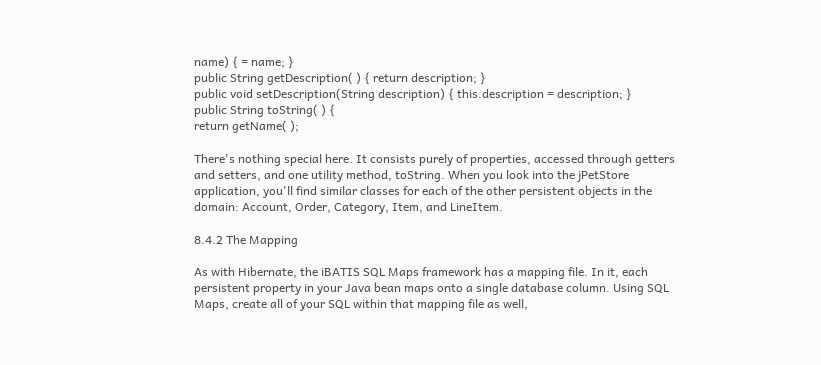name) { = name; }
public String getDescription( ) { return description; }
public void setDescription(String description) { this.description = description; }
public String toString( ) {
return getName( );

There's nothing special here. It consists purely of properties, accessed through getters and setters, and one utility method, toString. When you look into the jPetStore application, you'll find similar classes for each of the other persistent objects in the domain: Account, Order, Category, Item, and LineItem.

8.4.2 The Mapping

As with Hibernate, the iBATIS SQL Maps framework has a mapping file. In it, each persistent property in your Java bean maps onto a single database column. Using SQL Maps, create all of your SQL within that mapping file as well,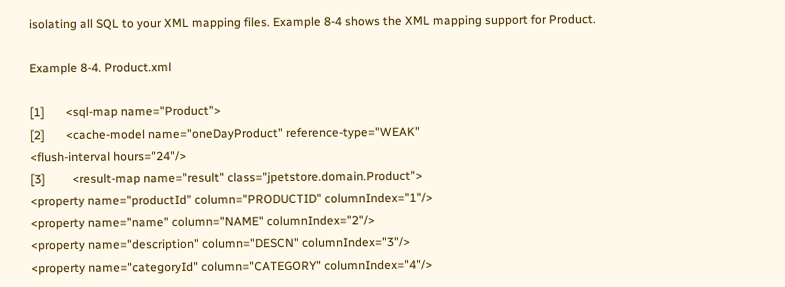isolating all SQL to your XML mapping files. Example 8-4 shows the XML mapping support for Product.

Example 8-4. Product.xml

[1]       <sql-map name="Product">
[2]       <cache-model name="oneDayProduct" reference-type="WEAK"
<flush-interval hours="24"/>
[3]         <result-map name="result" class="jpetstore.domain.Product">
<property name="productId" column="PRODUCTID" columnIndex="1"/>
<property name="name" column="NAME" columnIndex="2"/>
<property name="description" column="DESCN" columnIndex="3"/>
<property name="categoryId" column="CATEGORY" columnIndex="4"/>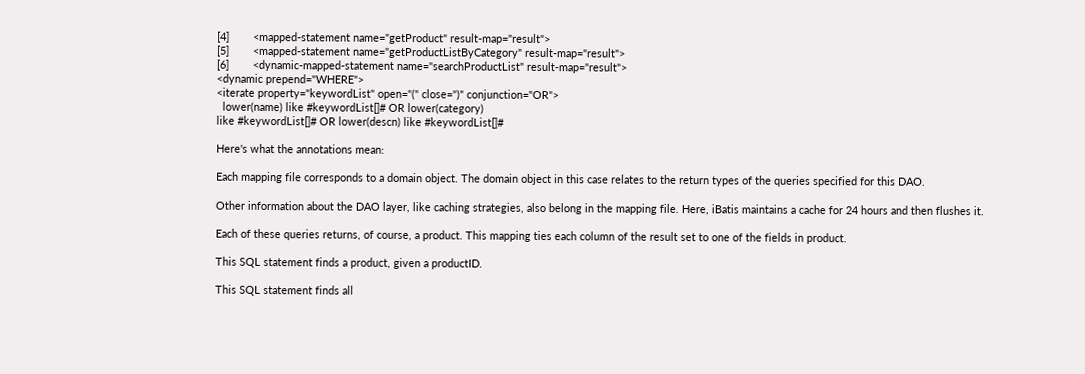[4]        <mapped-statement name="getProduct" result-map="result">
[5]        <mapped-statement name="getProductListByCategory" result-map="result">
[6]        <dynamic-mapped-statement name="searchProductList" result-map="result">
<dynamic prepend="WHERE">
<iterate property="keywordList" open="(" close=")" conjunction="OR">
  lower(name) like #keywordList[]# OR lower(category)
like #keywordList[]# OR lower(descn) like #keywordList[]#

Here's what the annotations mean:

Each mapping file corresponds to a domain object. The domain object in this case relates to the return types of the queries specified for this DAO.

Other information about the DAO layer, like caching strategies, also belong in the mapping file. Here, iBatis maintains a cache for 24 hours and then flushes it.

Each of these queries returns, of course, a product. This mapping ties each column of the result set to one of the fields in product.

This SQL statement finds a product, given a productID.

This SQL statement finds all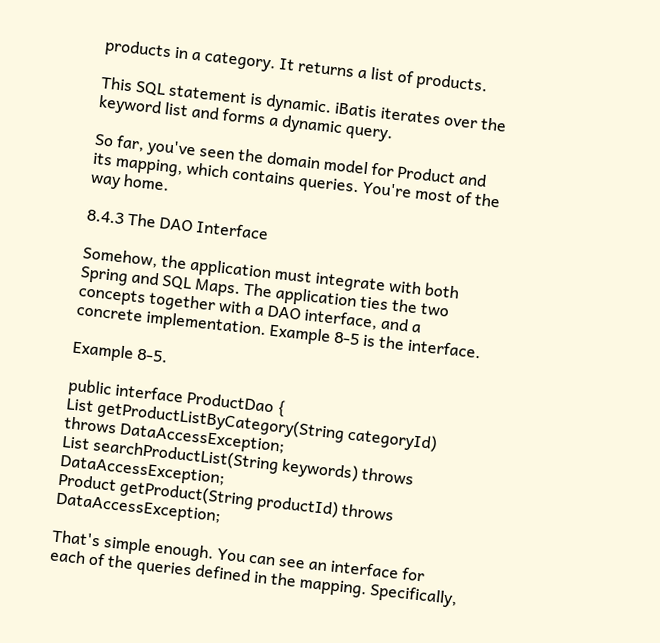products in a category. It returns a list of products.

This SQL statement is dynamic. iBatis iterates over the keyword list and forms a dynamic query.

So far, you've seen the domain model for Product and its mapping, which contains queries. You're most of the way home.

8.4.3 The DAO Interface

Somehow, the application must integrate with both Spring and SQL Maps. The application ties the two concepts together with a DAO interface, and a concrete implementation. Example 8-5 is the interface.

Example 8-5.

public interface ProductDao {
List getProductListByCategory(String categoryId) throws DataAccessException;
List searchProductList(String keywords) throws DataAccessException;
Product getProduct(String productId) throws DataAccessException;

That's simple enough. You can see an interface for each of the queries defined in the mapping. Specifically,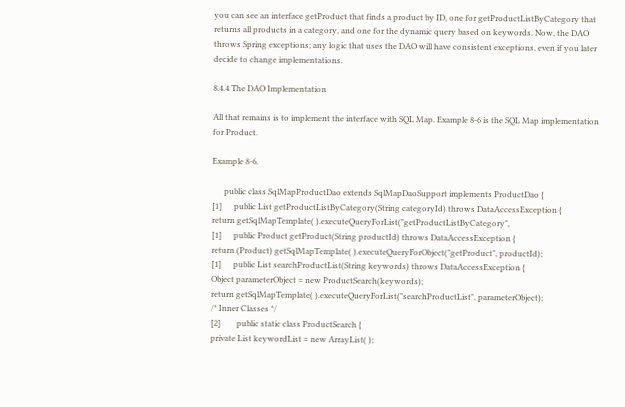you can see an interface getProduct that finds a product by ID, one for getProductListByCategory that returns all products in a category, and one for the dynamic query based on keywords. Now, the DAO throws Spring exceptions; any logic that uses the DAO will have consistent exceptions, even if you later decide to change implementations.

8.4.4 The DAO Implementation

All that remains is to implement the interface with SQL Map. Example 8-6 is the SQL Map implementation for Product.

Example 8-6.

      public class SqlMapProductDao extends SqlMapDaoSupport implements ProductDao {
[1]      public List getProductListByCategory(String categoryId) throws DataAccessException {
return getSqlMapTemplate( ).executeQueryForList("getProductListByCategory",
[1]      public Product getProduct(String productId) throws DataAccessException {
return (Product) getSqlMapTemplate( ).executeQueryForObject("getProduct", productId);
[1]      public List searchProductList(String keywords) throws DataAccessException {
Object parameterObject = new ProductSearch(keywords);
return getSqlMapTemplate( ).executeQueryForList("searchProductList", parameterObject);
/* Inner Classes */
[2]        public static class ProductSearch {
private List keywordList = new ArrayList( );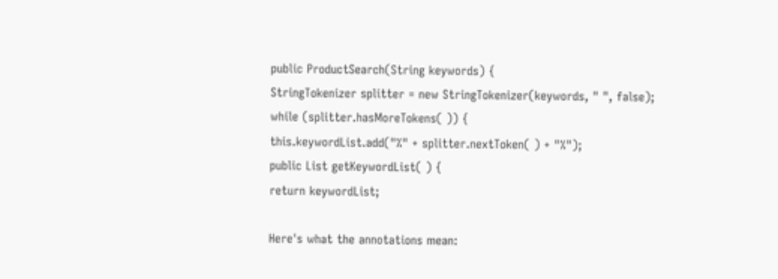public ProductSearch(String keywords) {
StringTokenizer splitter = new StringTokenizer(keywords, " ", false);
while (splitter.hasMoreTokens( )) {
this.keywordList.add("%" + splitter.nextToken( ) + "%");
public List getKeywordList( ) {
return keywordList;

Here's what the annotations mean: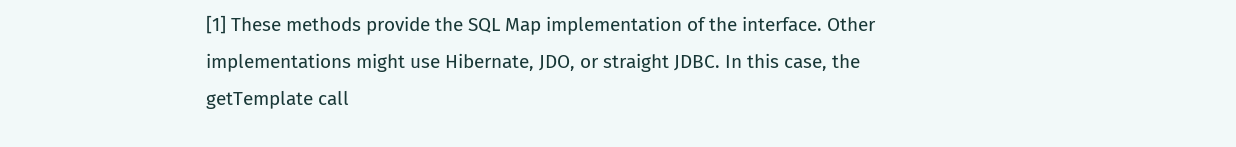[1] These methods provide the SQL Map implementation of the interface. Other implementations might use Hibernate, JDO, or straight JDBC. In this case, the getTemplate call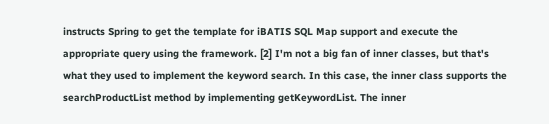instructs Spring to get the template for iBATIS SQL Map support and execute the appropriate query using the framework. [2] I'm not a big fan of inner classes, but that's what they used to implement the keyword search. In this case, the inner class supports the searchProductList method by implementing getKeywordList. The inner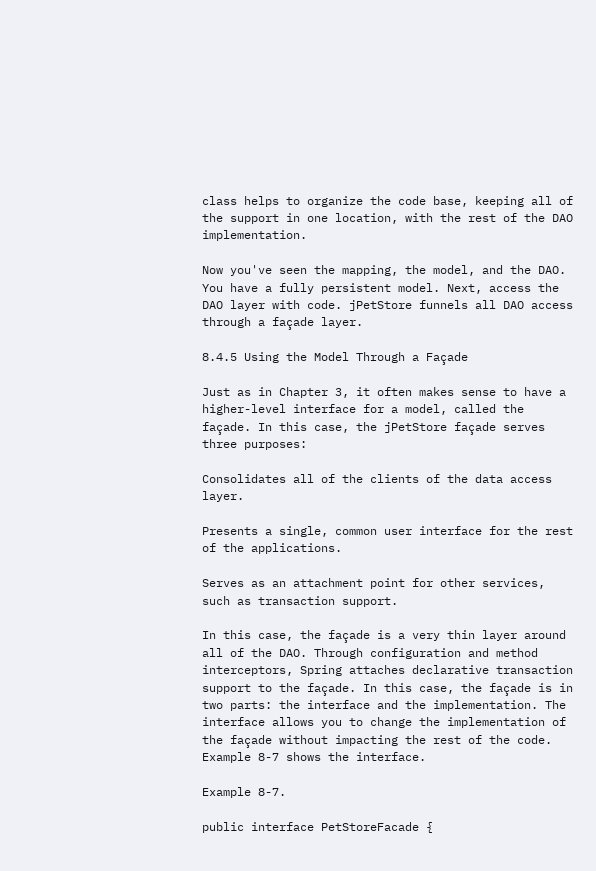class helps to organize the code base, keeping all of the support in one location, with the rest of the DAO implementation.

Now you've seen the mapping, the model, and the DAO. You have a fully persistent model. Next, access the DAO layer with code. jPetStore funnels all DAO access through a façade layer.

8.4.5 Using the Model Through a Façade

Just as in Chapter 3, it often makes sense to have a higher-level interface for a model, called the façade. In this case, the jPetStore façade serves three purposes:

Consolidates all of the clients of the data access layer.

Presents a single, common user interface for the rest of the applications.

Serves as an attachment point for other services, such as transaction support.

In this case, the façade is a very thin layer around all of the DAO. Through configuration and method interceptors, Spring attaches declarative transaction support to the façade. In this case, the façade is in two parts: the interface and the implementation. The interface allows you to change the implementation of the façade without impacting the rest of the code. Example 8-7 shows the interface.

Example 8-7.

public interface PetStoreFacade {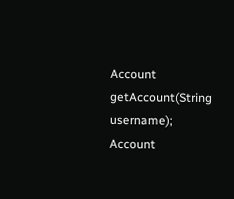Account getAccount(String username);
Account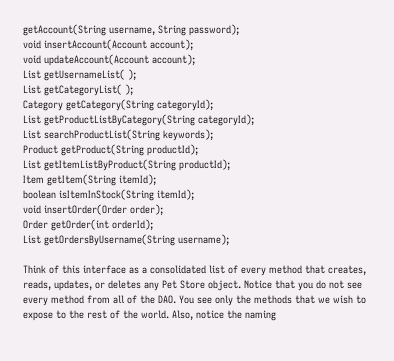getAccount(String username, String password);
void insertAccount(Account account);
void updateAccount(Account account);
List getUsernameList( );
List getCategoryList( );
Category getCategory(String categoryId);
List getProductListByCategory(String categoryId);
List searchProductList(String keywords);
Product getProduct(String productId);
List getItemListByProduct(String productId);
Item getItem(String itemId);
boolean isItemInStock(String itemId);
void insertOrder(Order order);
Order getOrder(int orderId);
List getOrdersByUsername(String username);

Think of this interface as a consolidated list of every method that creates, reads, updates, or deletes any Pet Store object. Notice that you do not see every method from all of the DAO. You see only the methods that we wish to expose to the rest of the world. Also, notice the naming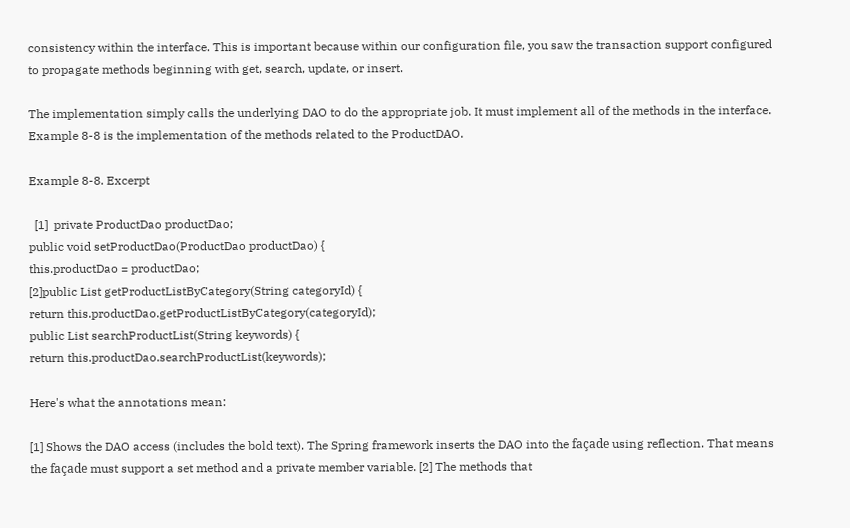consistency within the interface. This is important because within our configuration file, you saw the transaction support configured to propagate methods beginning with get, search, update, or insert.

The implementation simply calls the underlying DAO to do the appropriate job. It must implement all of the methods in the interface. Example 8-8 is the implementation of the methods related to the ProductDAO.

Example 8-8. Excerpt

  [1]  private ProductDao productDao;
public void setProductDao(ProductDao productDao) {
this.productDao = productDao;
[2]public List getProductListByCategory(String categoryId) {
return this.productDao.getProductListByCategory(categoryId);
public List searchProductList(String keywords) {
return this.productDao.searchProductList(keywords);

Here's what the annotations mean:

[1] Shows the DAO access (includes the bold text). The Spring framework inserts the DAO into the façade using reflection. That means the façade must support a set method and a private member variable. [2] The methods that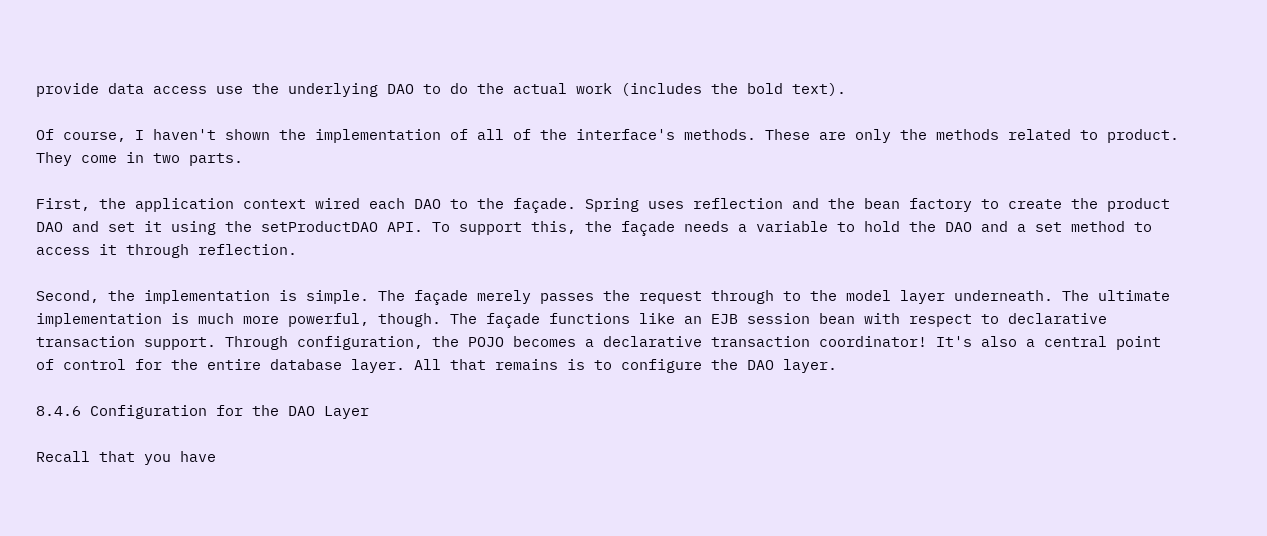provide data access use the underlying DAO to do the actual work (includes the bold text).

Of course, I haven't shown the implementation of all of the interface's methods. These are only the methods related to product. They come in two parts.

First, the application context wired each DAO to the façade. Spring uses reflection and the bean factory to create the product DAO and set it using the setProductDAO API. To support this, the façade needs a variable to hold the DAO and a set method to access it through reflection.

Second, the implementation is simple. The façade merely passes the request through to the model layer underneath. The ultimate implementation is much more powerful, though. The façade functions like an EJB session bean with respect to declarative transaction support. Through configuration, the POJO becomes a declarative transaction coordinator! It's also a central point of control for the entire database layer. All that remains is to configure the DAO layer.

8.4.6 Configuration for the DAO Layer

Recall that you have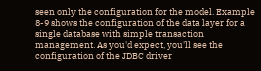seen only the configuration for the model. Example 8-9 shows the configuration of the data layer for a single database with simple transaction management. As you'd expect, you'll see the configuration of the JDBC driver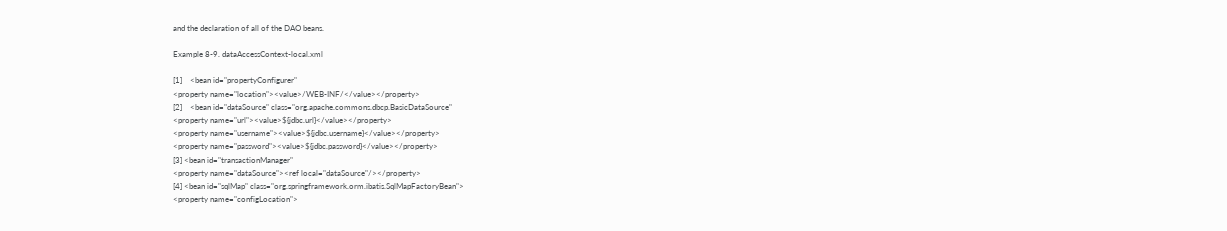and the declaration of all of the DAO beans.

Example 8-9. dataAccessContext-local.xml

[1]    <bean id="propertyConfigurer"
<property name="location"><value>/WEB-INF/</value></property>
[2]    <bean id="dataSource" class="org.apache.commons.dbcp.BasicDataSource"
<property name="url"><value>${jdbc.url}</value></property>
<property name="username"><value>${jdbc.username}</value></property>
<property name="password"><value>${jdbc.password}</value></property>
[3] <bean id="transactionManager"
<property name="dataSource"><ref local="dataSource"/></property>
[4] <bean id="sqlMap" class="org.springframework.orm.ibatis.SqlMapFactoryBean">
<property name="configLocation">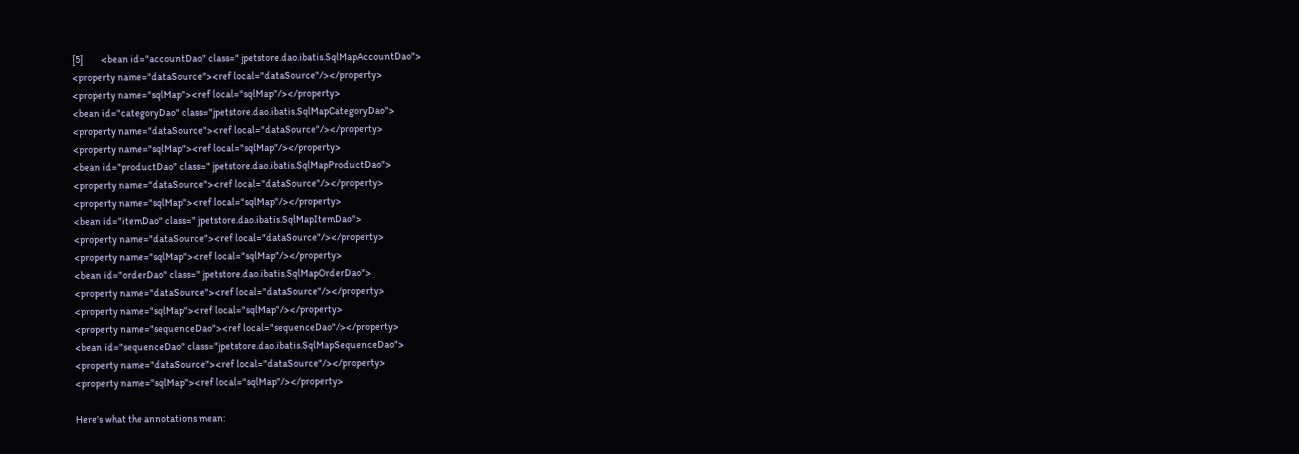[5]         <bean id="accountDao" class=" jpetstore.dao.ibatis.SqlMapAccountDao">
<property name="dataSource"><ref local="dataSource"/></property>
<property name="sqlMap"><ref local="sqlMap"/></property>
<bean id="categoryDao" class="jpetstore.dao.ibatis.SqlMapCategoryDao">
<property name="dataSource"><ref local="dataSource"/></property>
<property name="sqlMap"><ref local="sqlMap"/></property>
<bean id="productDao" class=" jpetstore.dao.ibatis.SqlMapProductDao">
<property name="dataSource"><ref local="dataSource"/></property>
<property name="sqlMap"><ref local="sqlMap"/></property>
<bean id="itemDao" class=" jpetstore.dao.ibatis.SqlMapItemDao">
<property name="dataSource"><ref local="dataSource"/></property>
<property name="sqlMap"><ref local="sqlMap"/></property>
<bean id="orderDao" class=" jpetstore.dao.ibatis.SqlMapOrderDao">
<property name="dataSource"><ref local="dataSource"/></property>
<property name="sqlMap"><ref local="sqlMap"/></property>
<property name="sequenceDao"><ref local="sequenceDao"/></property>
<bean id="sequenceDao" class="jpetstore.dao.ibatis.SqlMapSequenceDao">
<property name="dataSource"><ref local="dataSource"/></property>
<property name="sqlMap"><ref local="sqlMap"/></property>

Here's what the annotations mean: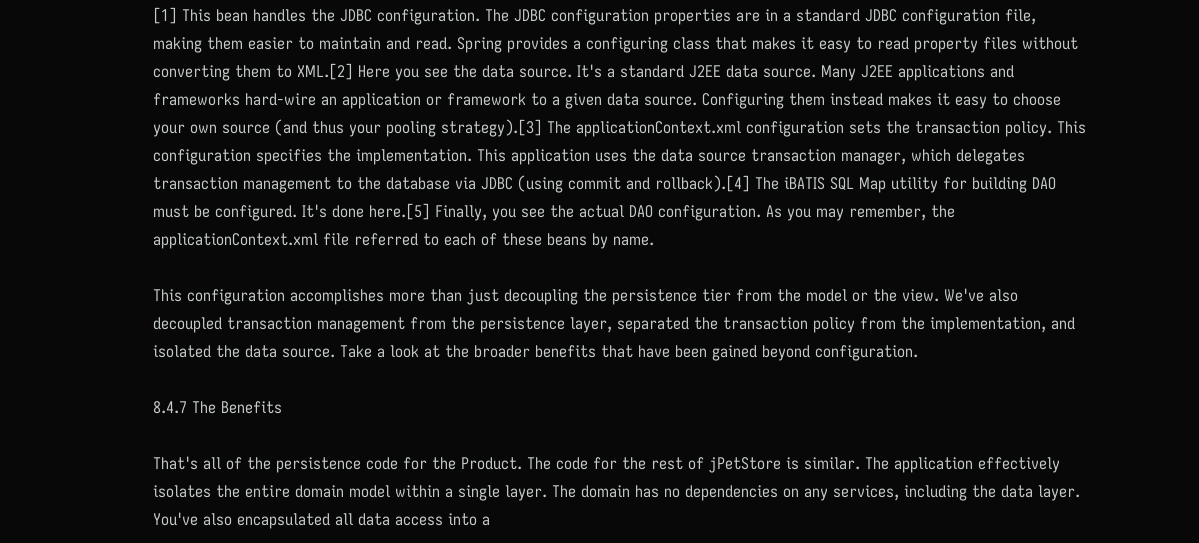[1] This bean handles the JDBC configuration. The JDBC configuration properties are in a standard JDBC configuration file, making them easier to maintain and read. Spring provides a configuring class that makes it easy to read property files without converting them to XML.[2] Here you see the data source. It's a standard J2EE data source. Many J2EE applications and frameworks hard-wire an application or framework to a given data source. Configuring them instead makes it easy to choose your own source (and thus your pooling strategy).[3] The applicationContext.xml configuration sets the transaction policy. This configuration specifies the implementation. This application uses the data source transaction manager, which delegates transaction management to the database via JDBC (using commit and rollback).[4] The iBATIS SQL Map utility for building DAO must be configured. It's done here.[5] Finally, you see the actual DAO configuration. As you may remember, the applicationContext.xml file referred to each of these beans by name.

This configuration accomplishes more than just decoupling the persistence tier from the model or the view. We've also decoupled transaction management from the persistence layer, separated the transaction policy from the implementation, and isolated the data source. Take a look at the broader benefits that have been gained beyond configuration.

8.4.7 The Benefits

That's all of the persistence code for the Product. The code for the rest of jPetStore is similar. The application effectively isolates the entire domain model within a single layer. The domain has no dependencies on any services, including the data layer. You've also encapsulated all data access into a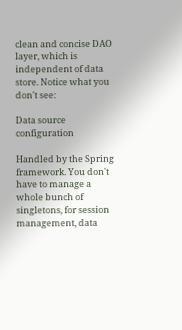clean and concise DAO layer, which is independent of data store. Notice what you don't see:

Data source configuration

Handled by the Spring framework. You don't have to manage a whole bunch of singletons, for session management, data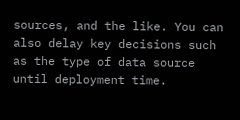sources, and the like. You can also delay key decisions such as the type of data source until deployment time.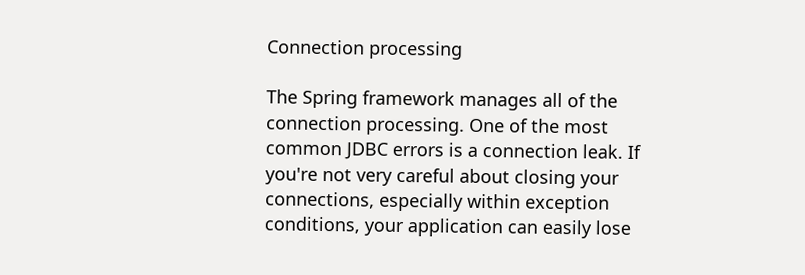Connection processing

The Spring framework manages all of the connection processing. One of the most common JDBC errors is a connection leak. If you're not very careful about closing your connections, especially within exception conditions, your application can easily lose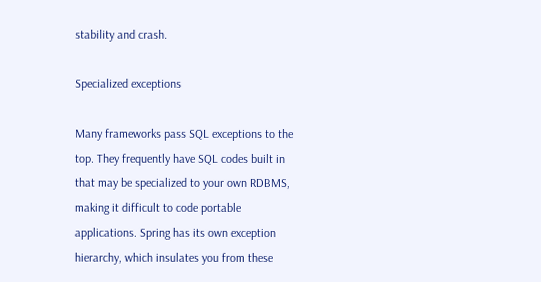stability and crash.

Specialized exceptions

Many frameworks pass SQL exceptions to the top. They frequently have SQL codes built in that may be specialized to your own RDBMS, making it difficult to code portable applications. Spring has its own exception hierarchy, which insulates you from these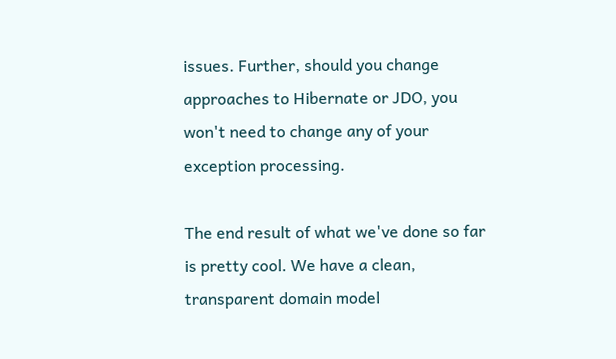issues. Further, should you change approaches to Hibernate or JDO, you won't need to change any of your exception processing.

The end result of what we've done so far is pretty cool. We have a clean, transparent domain model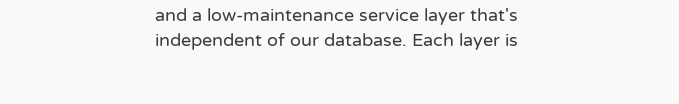and a low-maintenance service layer that's independent of our database. Each layer is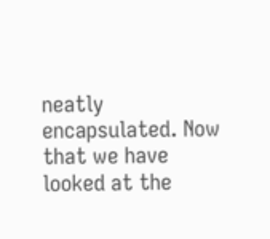neatly encapsulated. Now that we have looked at the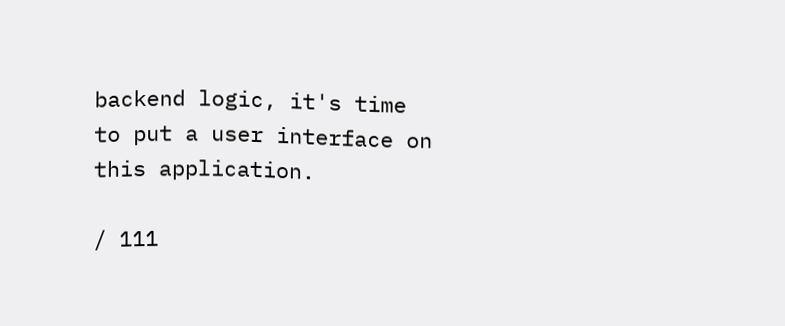backend logic, it's time to put a user interface on this application.

/ 111